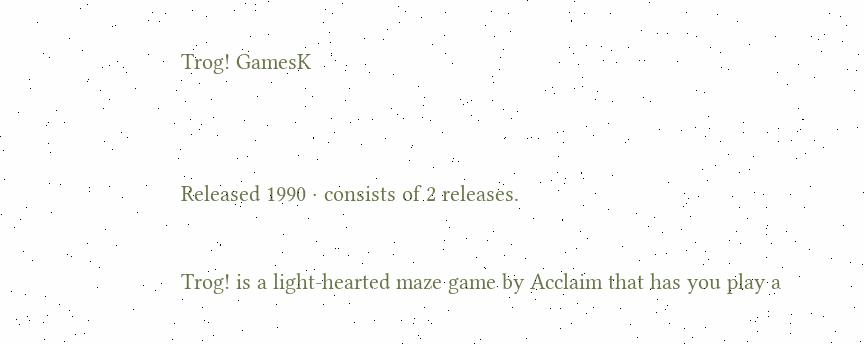Trog! GamesK


Released 1990 · consists of 2 releases.

Trog! is a light-hearted maze game by Acclaim that has you play a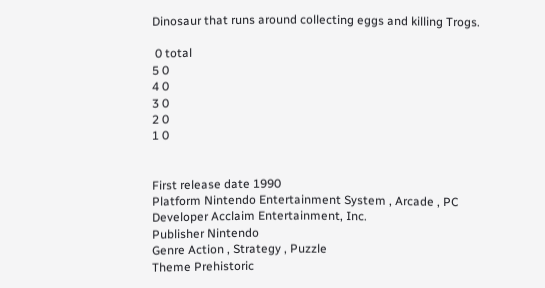Dinosaur that runs around collecting eggs and killing Trogs.

 0 total
5 0
4 0
3 0
2 0
1 0


First release date 1990
Platform Nintendo Entertainment System , Arcade , PC
Developer Acclaim Entertainment, Inc.
Publisher Nintendo
Genre Action , Strategy , Puzzle
Theme Prehistoric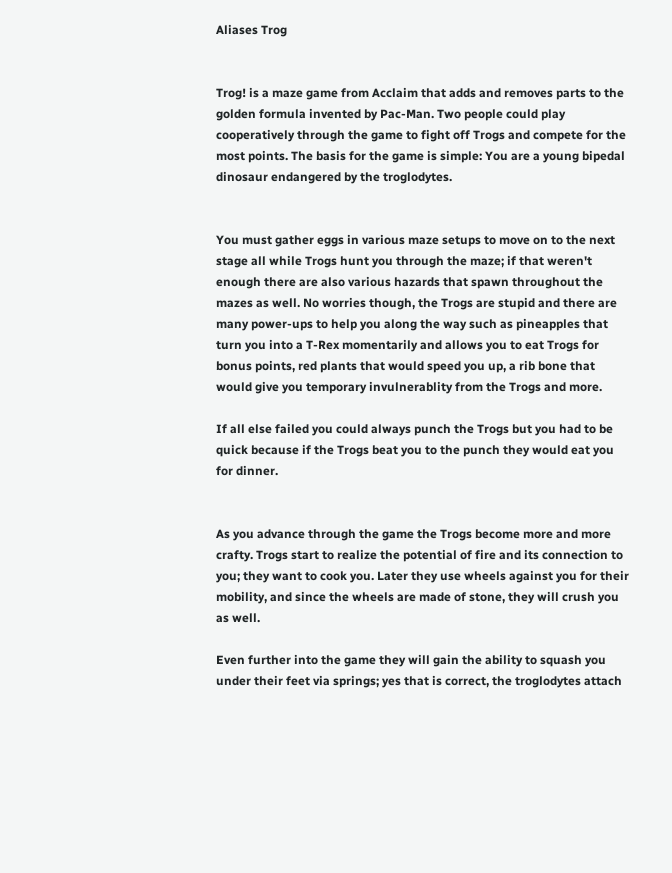Aliases Trog


Trog! is a maze game from Acclaim that adds and removes parts to the golden formula invented by Pac-Man. Two people could play cooperatively through the game to fight off Trogs and compete for the most points. The basis for the game is simple: You are a young bipedal dinosaur endangered by the troglodytes.


You must gather eggs in various maze setups to move on to the next stage all while Trogs hunt you through the maze; if that weren't enough there are also various hazards that spawn throughout the mazes as well. No worries though, the Trogs are stupid and there are many power-ups to help you along the way such as pineapples that turn you into a T-Rex momentarily and allows you to eat Trogs for bonus points, red plants that would speed you up, a rib bone that would give you temporary invulnerablity from the Trogs and more.

If all else failed you could always punch the Trogs but you had to be quick because if the Trogs beat you to the punch they would eat you for dinner.


As you advance through the game the Trogs become more and more crafty. Trogs start to realize the potential of fire and its connection to you; they want to cook you. Later they use wheels against you for their mobility, and since the wheels are made of stone, they will crush you as well.

Even further into the game they will gain the ability to squash you under their feet via springs; yes that is correct, the troglodytes attach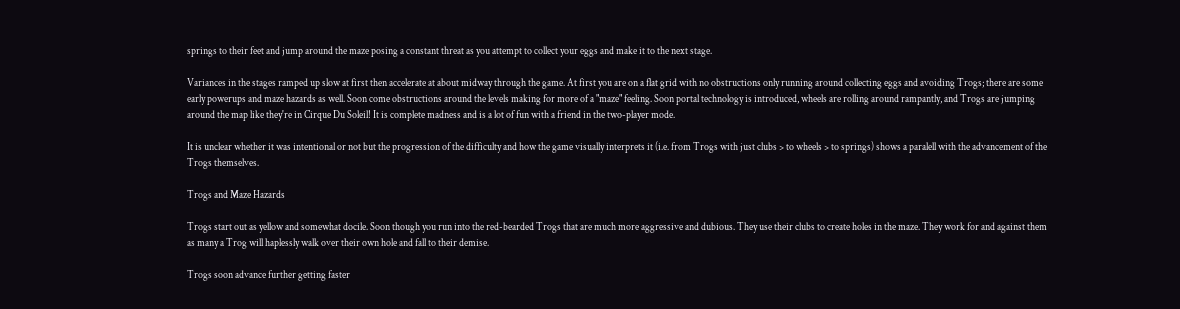springs to their feet and jump around the maze posing a constant threat as you attempt to collect your eggs and make it to the next stage.

Variances in the stages ramped up slow at first then accelerate at about midway through the game. At first you are on a flat grid with no obstructions only running around collecting eggs and avoiding Trogs; there are some early powerups and maze hazards as well. Soon come obstructions around the levels making for more of a "maze" feeling. Soon portal technology is introduced, wheels are rolling around rampantly, and Trogs are jumping around the map like they're in Cirque Du Soleil! It is complete madness and is a lot of fun with a friend in the two-player mode.

It is unclear whether it was intentional or not but the progression of the difficulty and how the game visually interprets it (i.e. from Trogs with just clubs > to wheels > to springs) shows a paralell with the advancement of the Trogs themselves.

Trogs and Maze Hazards

Trogs start out as yellow and somewhat docile. Soon though you run into the red-bearded Trogs that are much more aggressive and dubious. They use their clubs to create holes in the maze. They work for and against them as many a Trog will haplessly walk over their own hole and fall to their demise.

Trogs soon advance further getting faster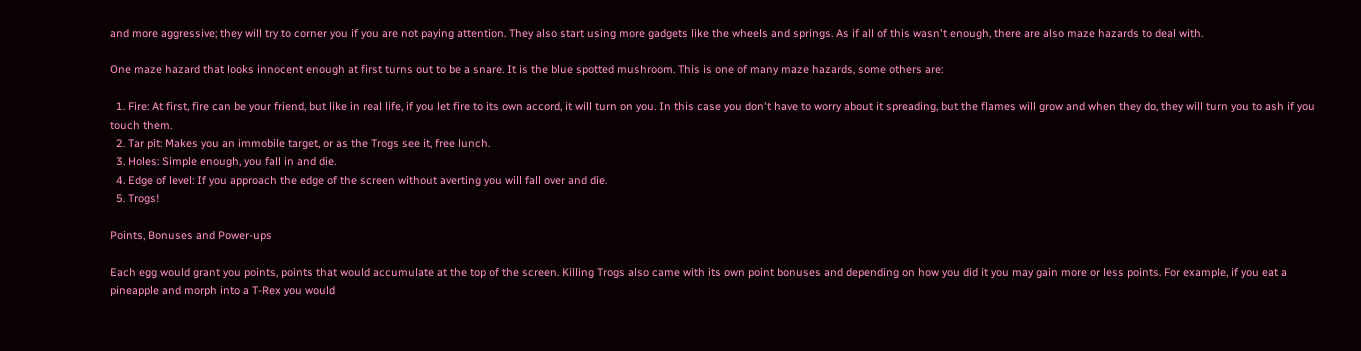and more aggressive; they will try to corner you if you are not paying attention. They also start using more gadgets like the wheels and springs. As if all of this wasn't enough, there are also maze hazards to deal with.

One maze hazard that looks innocent enough at first turns out to be a snare. It is the blue spotted mushroom. This is one of many maze hazards, some others are:

  1. Fire: At first, fire can be your friend, but like in real life, if you let fire to its own accord, it will turn on you. In this case you don't have to worry about it spreading, but the flames will grow and when they do, they will turn you to ash if you touch them.
  2. Tar pit: Makes you an immobile target, or as the Trogs see it, free lunch.
  3. Holes: Simple enough, you fall in and die.
  4. Edge of level: If you approach the edge of the screen without averting you will fall over and die.
  5. Trogs!

Points, Bonuses and Power-ups

Each egg would grant you points, points that would accumulate at the top of the screen. Killing Trogs also came with its own point bonuses and depending on how you did it you may gain more or less points. For example, if you eat a pineapple and morph into a T-Rex you would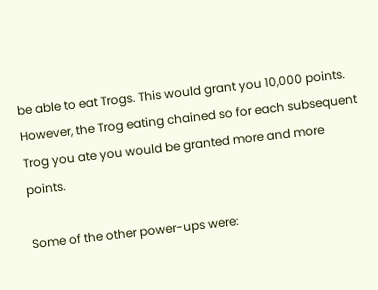be able to eat Trogs. This would grant you 10,000 points. However, the Trog eating chained so for each subsequent Trog you ate you would be granted more and more points.

Some of the other power-ups were: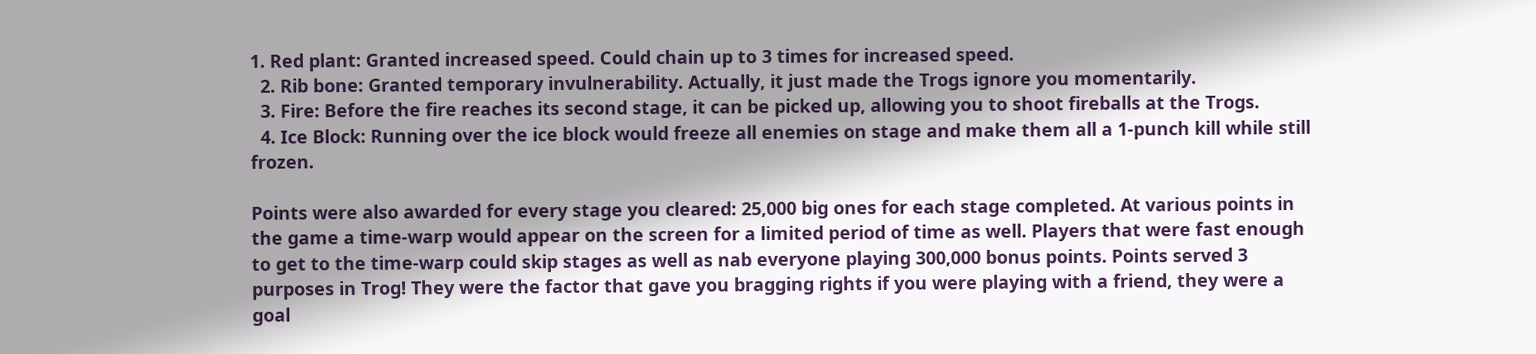1. Red plant: Granted increased speed. Could chain up to 3 times for increased speed.
  2. Rib bone: Granted temporary invulnerability. Actually, it just made the Trogs ignore you momentarily.
  3. Fire: Before the fire reaches its second stage, it can be picked up, allowing you to shoot fireballs at the Trogs.
  4. Ice Block: Running over the ice block would freeze all enemies on stage and make them all a 1-punch kill while still frozen.

Points were also awarded for every stage you cleared: 25,000 big ones for each stage completed. At various points in the game a time-warp would appear on the screen for a limited period of time as well. Players that were fast enough to get to the time-warp could skip stages as well as nab everyone playing 300,000 bonus points. Points served 3 purposes in Trog! They were the factor that gave you bragging rights if you were playing with a friend, they were a goal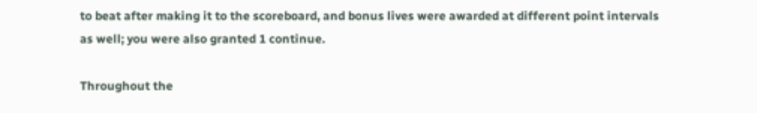to beat after making it to the scoreboard, and bonus lives were awarded at different point intervals as well; you were also granted 1 continue.

Throughout the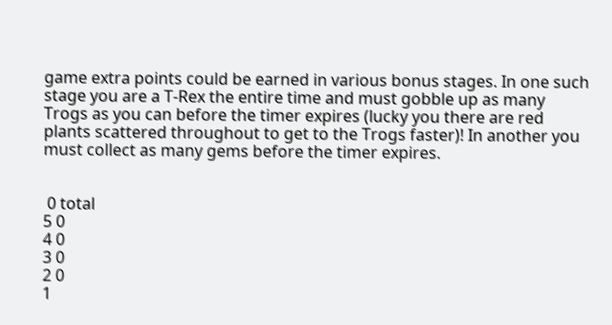game extra points could be earned in various bonus stages. In one such stage you are a T-Rex the entire time and must gobble up as many Trogs as you can before the timer expires (lucky you there are red plants scattered throughout to get to the Trogs faster)! In another you must collect as many gems before the timer expires.


 0 total
5 0
4 0
3 0
2 0
1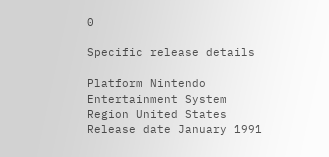0

Specific release details

Platform Nintendo Entertainment System
Region United States
Release date January 1991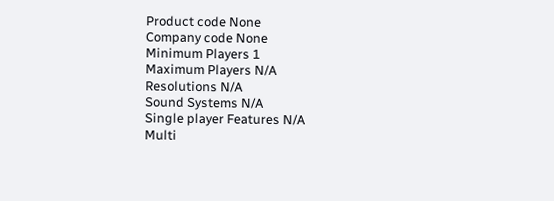Product code None
Company code None
Minimum Players 1
Maximum Players N/A
Resolutions N/A
Sound Systems N/A
Single player Features N/A
Multi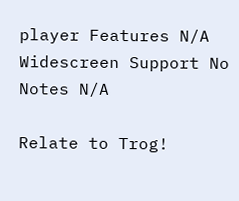player Features N/A
Widescreen Support No
Notes N/A

Relate to Trog!